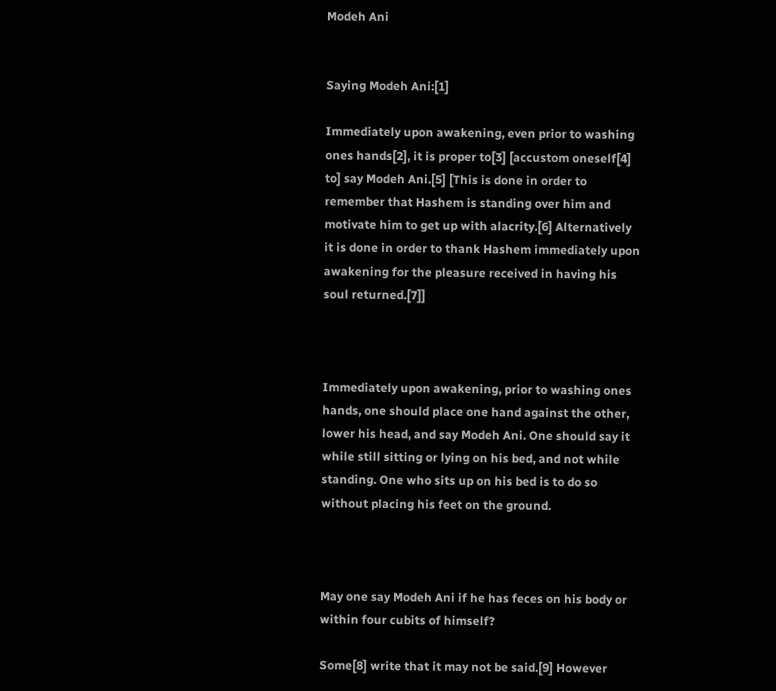Modeh Ani


Saying Modeh Ani:[1]

Immediately upon awakening, even prior to washing ones hands[2], it is proper to[3] [accustom oneself[4] to] say Modeh Ani.[5] [This is done in order to remember that Hashem is standing over him and motivate him to get up with alacrity.[6] Alternatively it is done in order to thank Hashem immediately upon awakening for the pleasure received in having his soul returned.[7]]



Immediately upon awakening, prior to washing ones hands, one should place one hand against the other, lower his head, and say Modeh Ani. One should say it while still sitting or lying on his bed, and not while standing. One who sits up on his bed is to do so without placing his feet on the ground.



May one say Modeh Ani if he has feces on his body or within four cubits of himself?

Some[8] write that it may not be said.[9] However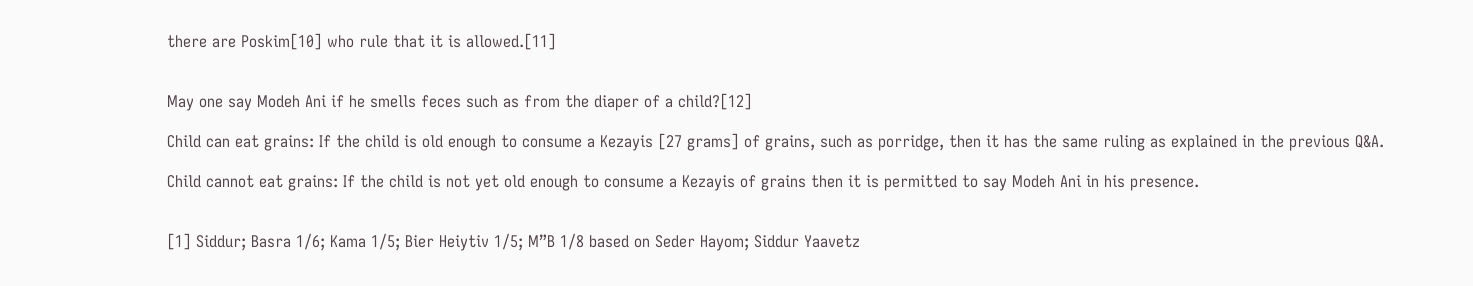there are Poskim[10] who rule that it is allowed.[11]


May one say Modeh Ani if he smells feces such as from the diaper of a child?[12]

Child can eat grains: If the child is old enough to consume a Kezayis [27 grams] of grains, such as porridge, then it has the same ruling as explained in the previous Q&A.

Child cannot eat grains: If the child is not yet old enough to consume a Kezayis of grains then it is permitted to say Modeh Ani in his presence.


[1] Siddur; Basra 1/6; Kama 1/5; Bier Heiytiv 1/5; M”B 1/8 based on Seder Hayom; Siddur Yaavetz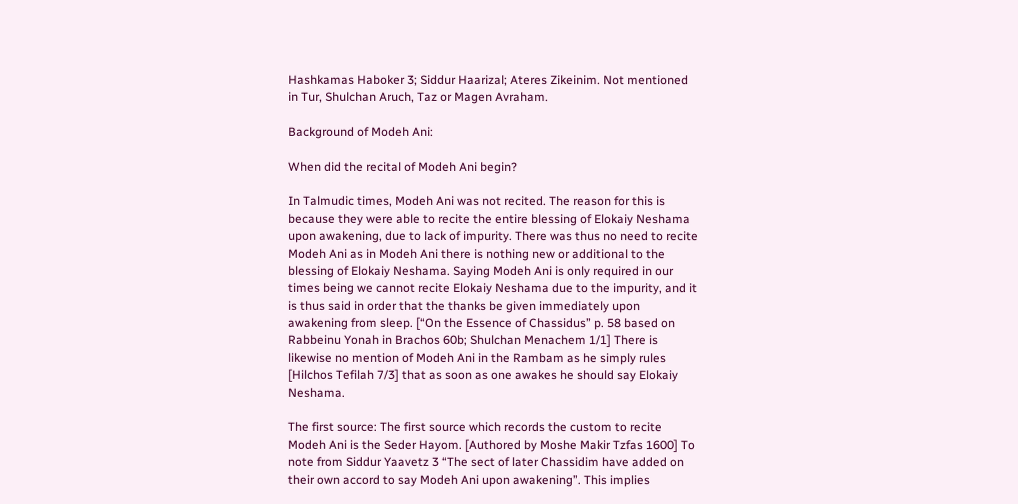Hashkamas Haboker 3; Siddur Haarizal; Ateres Zikeinim. Not mentioned in Tur, Shulchan Aruch, Taz or Magen Avraham.

Background of Modeh Ani:

When did the recital of Modeh Ani begin?

In Talmudic times, Modeh Ani was not recited. The reason for this is because they were able to recite the entire blessing of Elokaiy Neshama upon awakening, due to lack of impurity. There was thus no need to recite Modeh Ani as in Modeh Ani there is nothing new or additional to the blessing of Elokaiy Neshama. Saying Modeh Ani is only required in our times being we cannot recite Elokaiy Neshama due to the impurity, and it is thus said in order that the thanks be given immediately upon awakening from sleep. [“On the Essence of Chassidus” p. 58 based on Rabbeinu Yonah in Brachos 60b; Shulchan Menachem 1/1] There is likewise no mention of Modeh Ani in the Rambam as he simply rules [Hilchos Tefilah 7/3] that as soon as one awakes he should say Elokaiy Neshama.

The first source: The first source which records the custom to recite Modeh Ani is the Seder Hayom. [Authored by Moshe Makir Tzfas 1600] To note from Siddur Yaavetz 3 “The sect of later Chassidim have added on their own accord to say Modeh Ani upon awakening”. This implies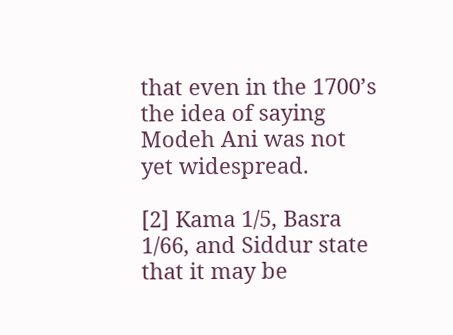that even in the 1700’s the idea of saying Modeh Ani was not yet widespread.

[2] Kama 1/5, Basra 1/66, and Siddur state that it may be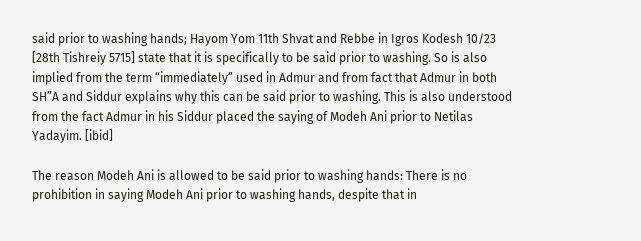said prior to washing hands; Hayom Yom 11th Shvat and Rebbe in Igros Kodesh 10/23 [28th Tishreiy 5715] state that it is specifically to be said prior to washing. So is also implied from the term “immediately” used in Admur and from fact that Admur in both SH”A and Siddur explains why this can be said prior to washing. This is also understood from the fact Admur in his Siddur placed the saying of Modeh Ani prior to Netilas Yadayim. [ibid]

The reason Modeh Ani is allowed to be said prior to washing hands: There is no prohibition in saying Modeh Ani prior to washing hands, despite that in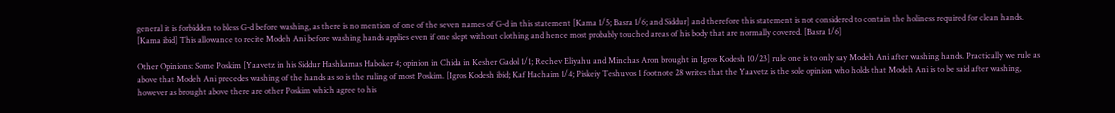general it is forbidden to bless G-d before washing, as there is no mention of one of the seven names of G-d in this statement [Kama 1/5; Basra 1/6; and Siddur] and therefore this statement is not considered to contain the holiness required for clean hands. [Kama ibid] This allowance to recite Modeh Ani before washing hands applies even if one slept without clothing and hence most probably touched areas of his body that are normally covered. [Basra 1/6]

Other Opinions: Some Poskim [Yaavetz in his Siddur Hashkamas Haboker 4; opinion in Chida in Kesher Gadol 1/1; Rechev Eliyahu and Minchas Aron brought in Igros Kodesh 10/23] rule one is to only say Modeh Ani after washing hands. Practically we rule as above that Modeh Ani precedes washing of the hands as so is the ruling of most Poskim. [Igros Kodesh ibid; Kaf Hachaim 1/4; Piskeiy Teshuvos 1 footnote 28 writes that the Yaavetz is the sole opinion who holds that Modeh Ani is to be said after washing, however as brought above there are other Poskim which agree to his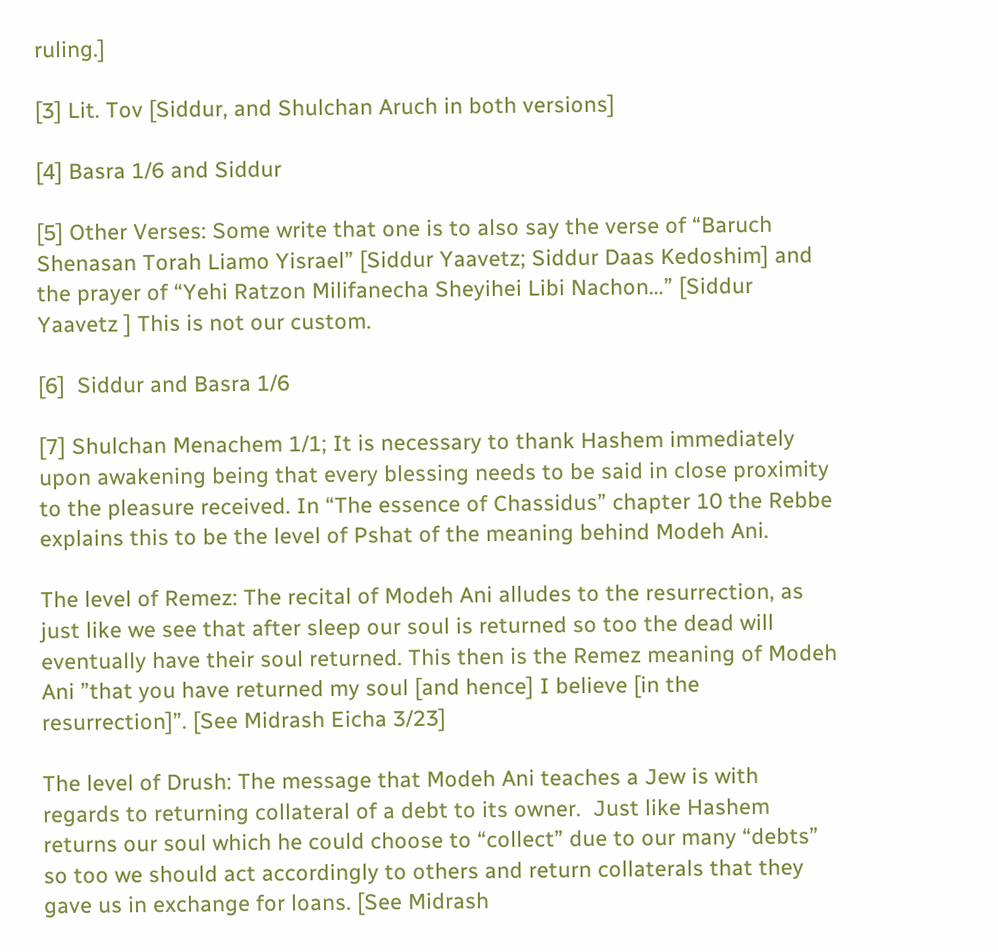ruling.]

[3] Lit. Tov [Siddur, and Shulchan Aruch in both versions]

[4] Basra 1/6 and Siddur

[5] Other Verses: Some write that one is to also say the verse of “Baruch Shenasan Torah Liamo Yisrael” [Siddur Yaavetz; Siddur Daas Kedoshim] and the prayer of “Yehi Ratzon Milifanecha Sheyihei Libi Nachon…” [Siddur Yaavetz ] This is not our custom.

[6]  Siddur and Basra 1/6

[7] Shulchan Menachem 1/1; It is necessary to thank Hashem immediately upon awakening being that every blessing needs to be said in close proximity to the pleasure received. In “The essence of Chassidus” chapter 10 the Rebbe explains this to be the level of Pshat of the meaning behind Modeh Ani.

The level of Remez: The recital of Modeh Ani alludes to the resurrection, as just like we see that after sleep our soul is returned so too the dead will eventually have their soul returned. This then is the Remez meaning of Modeh Ani ”that you have returned my soul [and hence] I believe [in the resurrection]”. [See Midrash Eicha 3/23]

The level of Drush: The message that Modeh Ani teaches a Jew is with regards to returning collateral of a debt to its owner.  Just like Hashem returns our soul which he could choose to “collect” due to our many “debts” so too we should act accordingly to others and return collaterals that they gave us in exchange for loans. [See Midrash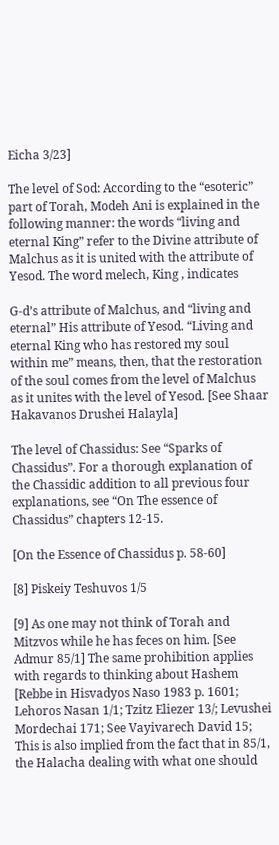Eicha 3/23]

The level of Sod: According to the “esoteric” part of Torah, Modeh Ani is explained in the following manner: the words “living and eternal King” refer to the Divine attribute of Malchus as it is united with the attribute of Yesod. The word melech, King , indicates

G-d’s attribute of Malchus, and “living and eternal” His attribute of Yesod. “Living and eternal King who has restored my soul within me” means, then, that the restoration of the soul comes from the level of Malchus as it unites with the level of Yesod. [See Shaar Hakavanos Drushei Halayla]

The level of Chassidus: See “Sparks of Chassidus”. For a thorough explanation of the Chassidic addition to all previous four explanations, see “On The essence of Chassidus” chapters 12-15.

[On the Essence of Chassidus p. 58-60]

[8] Piskeiy Teshuvos 1/5

[9] As one may not think of Torah and Mitzvos while he has feces on him. [See Admur 85/1] The same prohibition applies with regards to thinking about Hashem [Rebbe in Hisvadyos Naso 1983 p. 1601; Lehoros Nasan 1/1; Tzitz Eliezer 13/; Levushei Mordechai 171; See Vayivarech David 15; This is also implied from the fact that in 85/1, the Halacha dealing with what one should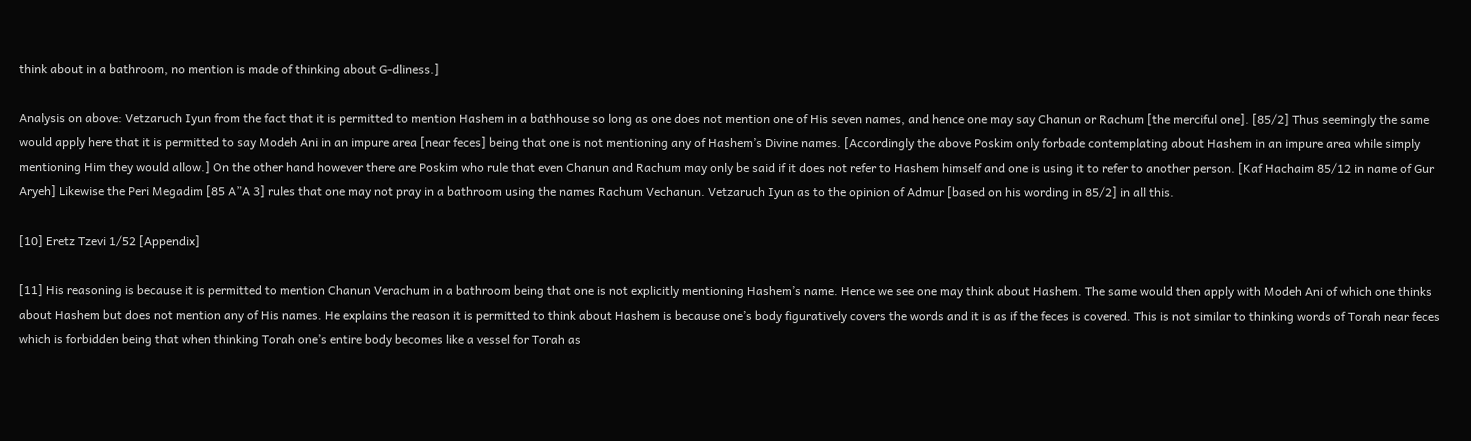think about in a bathroom, no mention is made of thinking about G-dliness.]

Analysis on above: Vetzaruch Iyun from the fact that it is permitted to mention Hashem in a bathhouse so long as one does not mention one of His seven names, and hence one may say Chanun or Rachum [the merciful one]. [85/2] Thus seemingly the same would apply here that it is permitted to say Modeh Ani in an impure area [near feces] being that one is not mentioning any of Hashem’s Divine names. [Accordingly the above Poskim only forbade contemplating about Hashem in an impure area while simply mentioning Him they would allow.] On the other hand however there are Poskim who rule that even Chanun and Rachum may only be said if it does not refer to Hashem himself and one is using it to refer to another person. [Kaf Hachaim 85/12 in name of Gur Aryeh] Likewise the Peri Megadim [85 A”A 3] rules that one may not pray in a bathroom using the names Rachum Vechanun. Vetzaruch Iyun as to the opinion of Admur [based on his wording in 85/2] in all this.

[10] Eretz Tzevi 1/52 [Appendix]

[11] His reasoning is because it is permitted to mention Chanun Verachum in a bathroom being that one is not explicitly mentioning Hashem’s name. Hence we see one may think about Hashem. The same would then apply with Modeh Ani of which one thinks about Hashem but does not mention any of His names. He explains the reason it is permitted to think about Hashem is because one’s body figuratively covers the words and it is as if the feces is covered. This is not similar to thinking words of Torah near feces which is forbidden being that when thinking Torah one’s entire body becomes like a vessel for Torah as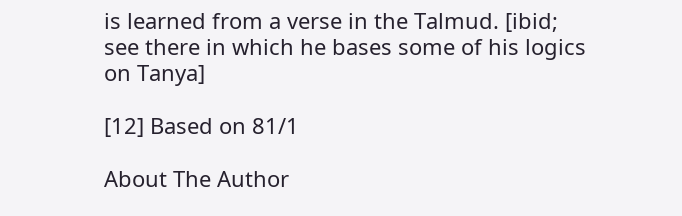is learned from a verse in the Talmud. [ibid; see there in which he bases some of his logics on Tanya]

[12] Based on 81/1

About The Author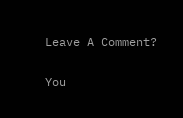Leave A Comment?

You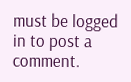must be logged in to post a comment.